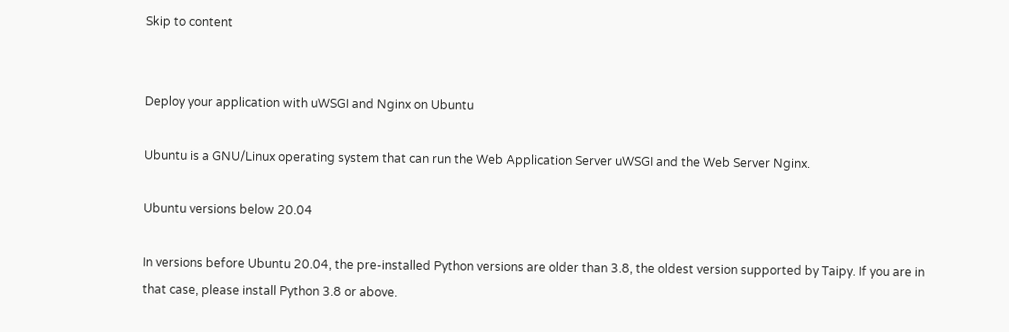Skip to content


Deploy your application with uWSGI and Nginx on Ubuntu

Ubuntu is a GNU/Linux operating system that can run the Web Application Server uWSGI and the Web Server Nginx.

Ubuntu versions below 20.04

In versions before Ubuntu 20.04, the pre-installed Python versions are older than 3.8, the oldest version supported by Taipy. If you are in that case, please install Python 3.8 or above.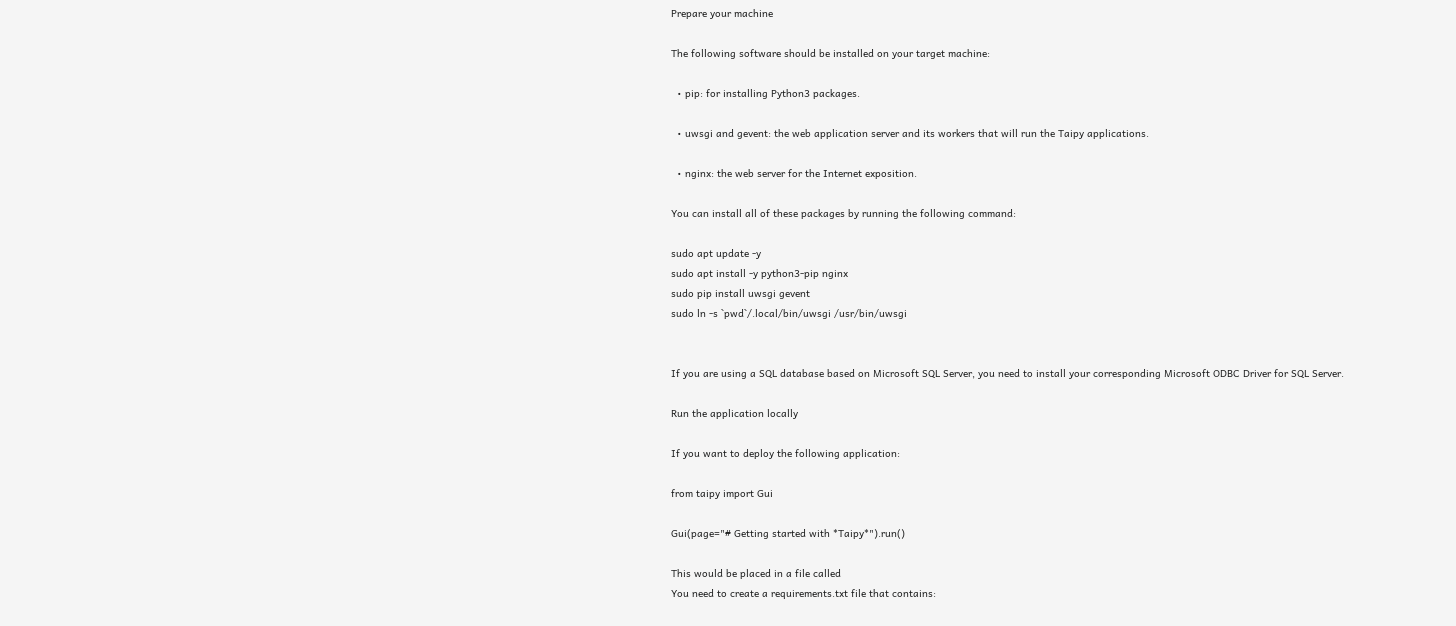Prepare your machine

The following software should be installed on your target machine:

  • pip: for installing Python3 packages.

  • uwsgi and gevent: the web application server and its workers that will run the Taipy applications.

  • nginx: the web server for the Internet exposition.

You can install all of these packages by running the following command:

sudo apt update -y
sudo apt install -y python3-pip nginx
sudo pip install uwsgi gevent
sudo ln -s `pwd`/.local/bin/uwsgi /usr/bin/uwsgi


If you are using a SQL database based on Microsoft SQL Server, you need to install your corresponding Microsoft ODBC Driver for SQL Server.

Run the application locally

If you want to deploy the following application:

from taipy import Gui

Gui(page="# Getting started with *Taipy*").run()

This would be placed in a file called
You need to create a requirements.txt file that contains: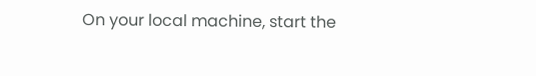On your local machine, start the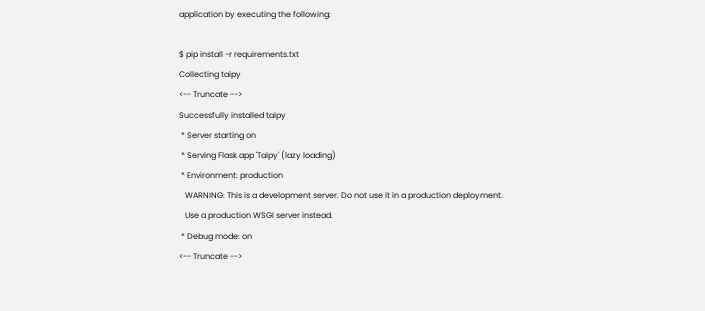application by executing the following:

$ pip install -r requirements.txt
Collecting taipy
<-- Truncate -->
Successfully installed taipy
 * Server starting on
 * Serving Flask app 'Taipy' (lazy loading)
 * Environment: production
   WARNING: This is a development server. Do not use it in a production deployment.
   Use a production WSGI server instead.
 * Debug mode: on
<-- Truncate -->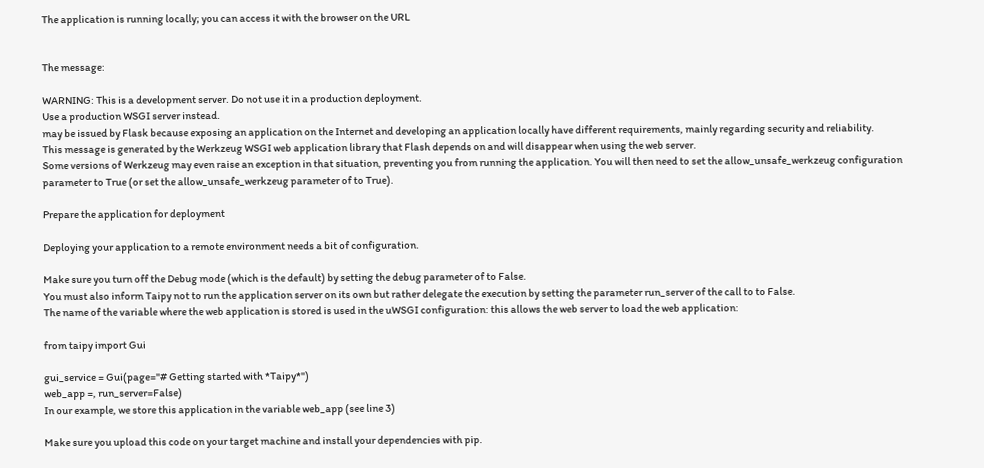The application is running locally; you can access it with the browser on the URL


The message:

WARNING: This is a development server. Do not use it in a production deployment.
Use a production WSGI server instead.
may be issued by Flask because exposing an application on the Internet and developing an application locally have different requirements, mainly regarding security and reliability.
This message is generated by the Werkzeug WSGI web application library that Flash depends on and will disappear when using the web server.
Some versions of Werkzeug may even raise an exception in that situation, preventing you from running the application. You will then need to set the allow_unsafe_werkzeug configuration parameter to True (or set the allow_unsafe_werkzeug parameter of to True).

Prepare the application for deployment

Deploying your application to a remote environment needs a bit of configuration.

Make sure you turn off the Debug mode (which is the default) by setting the debug parameter of to False.
You must also inform Taipy not to run the application server on its own but rather delegate the execution by setting the parameter run_server of the call to to False.
The name of the variable where the web application is stored is used in the uWSGI configuration: this allows the web server to load the web application:

from taipy import Gui

gui_service = Gui(page="# Getting started with *Taipy*")
web_app =, run_server=False)
In our example, we store this application in the variable web_app (see line 3)

Make sure you upload this code on your target machine and install your dependencies with pip.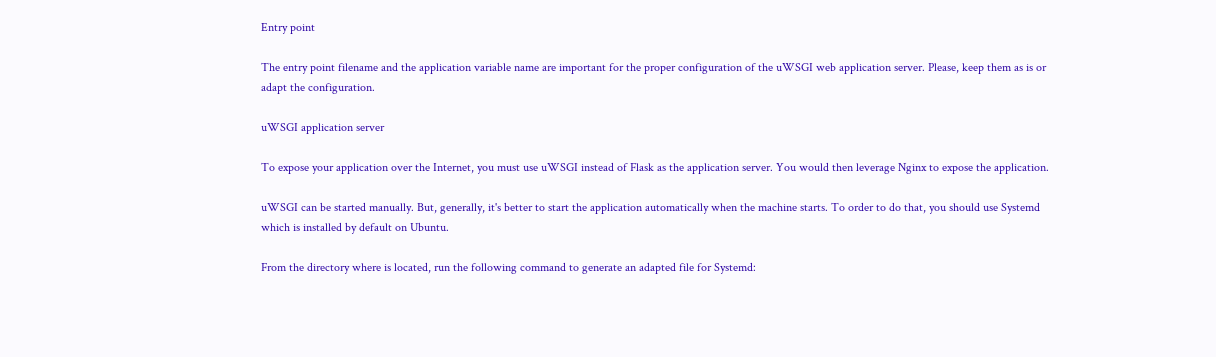Entry point

The entry point filename and the application variable name are important for the proper configuration of the uWSGI web application server. Please, keep them as is or adapt the configuration.

uWSGI application server

To expose your application over the Internet, you must use uWSGI instead of Flask as the application server. You would then leverage Nginx to expose the application.

uWSGI can be started manually. But, generally, it's better to start the application automatically when the machine starts. To order to do that, you should use Systemd which is installed by default on Ubuntu.

From the directory where is located, run the following command to generate an adapted file for Systemd: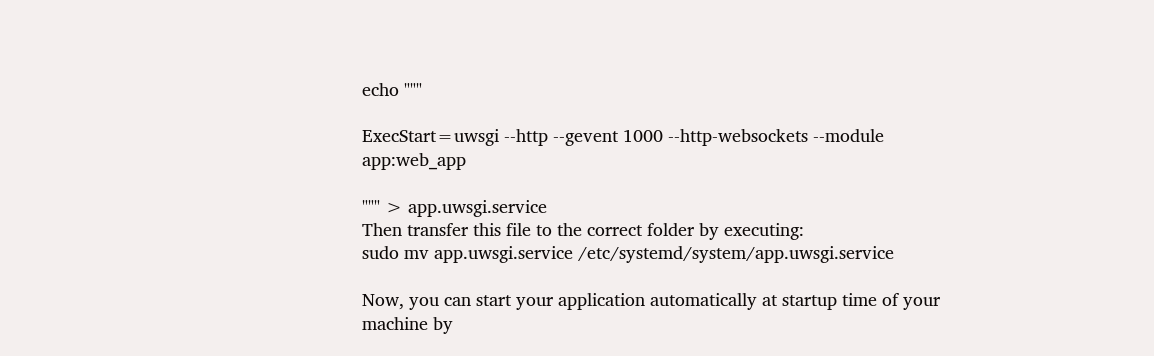echo """

ExecStart=uwsgi --http --gevent 1000 --http-websockets --module app:web_app

""" > app.uwsgi.service
Then transfer this file to the correct folder by executing:
sudo mv app.uwsgi.service /etc/systemd/system/app.uwsgi.service

Now, you can start your application automatically at startup time of your machine by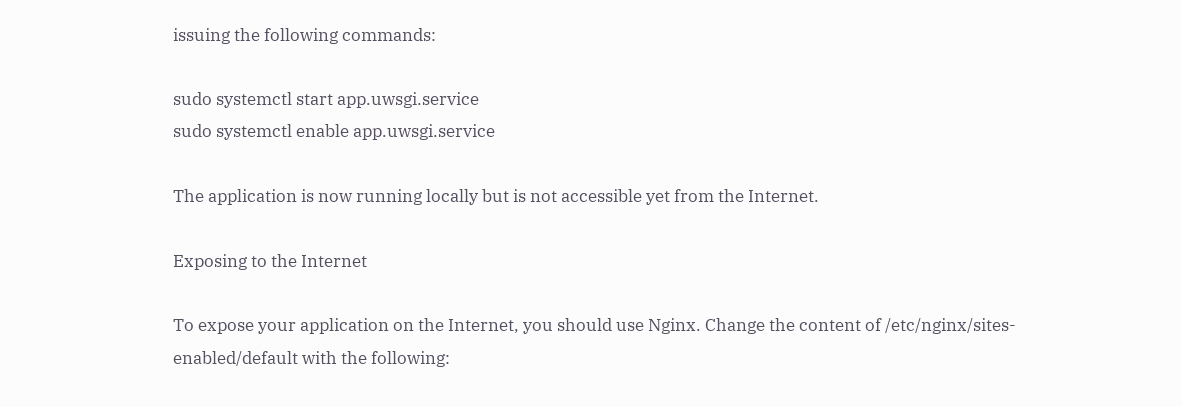issuing the following commands:

sudo systemctl start app.uwsgi.service
sudo systemctl enable app.uwsgi.service

The application is now running locally but is not accessible yet from the Internet.

Exposing to the Internet

To expose your application on the Internet, you should use Nginx. Change the content of /etc/nginx/sites-enabled/default with the following: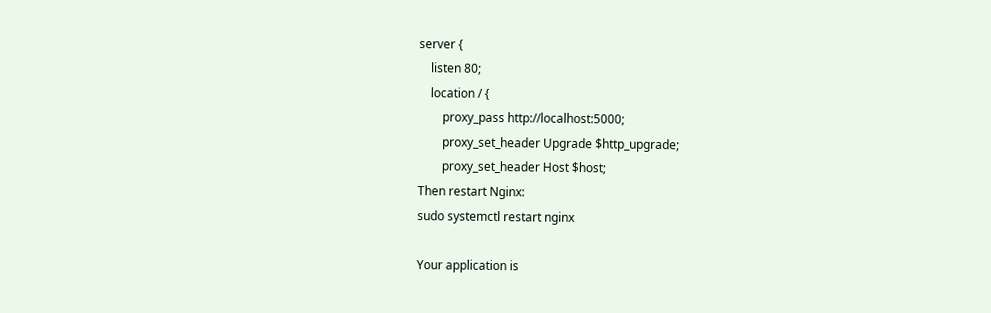server {
    listen 80;
    location / {
        proxy_pass http://localhost:5000;
        proxy_set_header Upgrade $http_upgrade;
        proxy_set_header Host $host;
Then restart Nginx:
sudo systemctl restart nginx

Your application is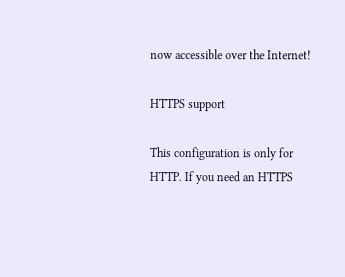now accessible over the Internet!

HTTPS support

This configuration is only for HTTP. If you need an HTTPS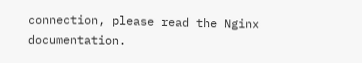connection, please read the Nginx documentation.